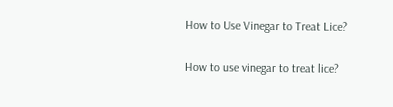How to Use Vinegar to Treat Lice?

How to use vinegar to treat lice?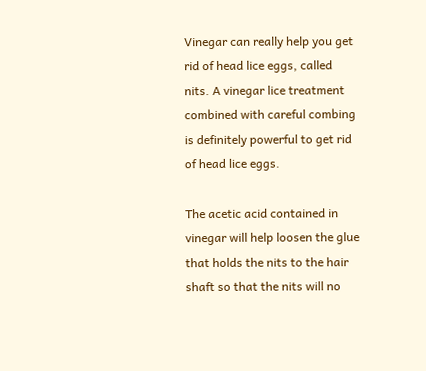Vinegar can really help you get rid of head lice eggs, called nits. A vinegar lice treatment combined with careful combing is definitely powerful to get rid of head lice eggs.

The acetic acid contained in vinegar will help loosen the glue that holds the nits to the hair shaft so that the nits will no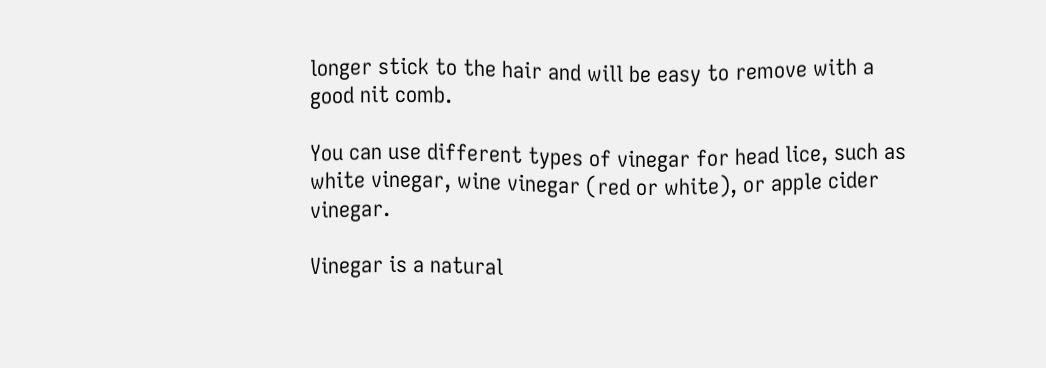longer stick to the hair and will be easy to remove with a good nit comb.

You can use different types of vinegar for head lice, such as white vinegar, wine vinegar (red or white), or apple cider vinegar.

Vinegar is a natural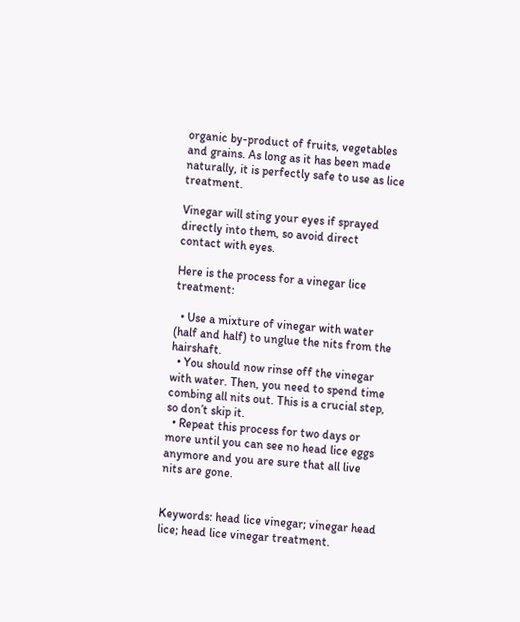organic by-product of fruits, vegetables and grains. As long as it has been made naturally, it is perfectly safe to use as lice treatment.

Vinegar will sting your eyes if sprayed directly into them, so avoid direct contact with eyes.

Here is the process for a vinegar lice treatment:

  • Use a mixture of vinegar with water (half and half) to unglue the nits from the hairshaft.
  • You should now rinse off the vinegar with water. Then, you need to spend time combing all nits out. This is a crucial step, so don’t skip it.
  • Repeat this process for two days or more until you can see no head lice eggs anymore and you are sure that all live nits are gone.


Keywords: head lice vinegar; vinegar head lice; head lice vinegar treatment.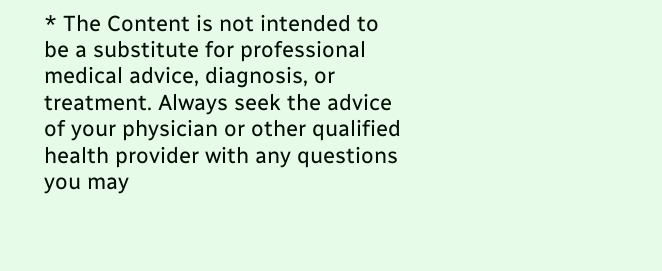* The Content is not intended to be a substitute for professional medical advice, diagnosis, or treatment. Always seek the advice of your physician or other qualified health provider with any questions you may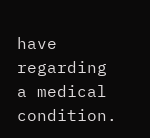have regarding a medical condition.